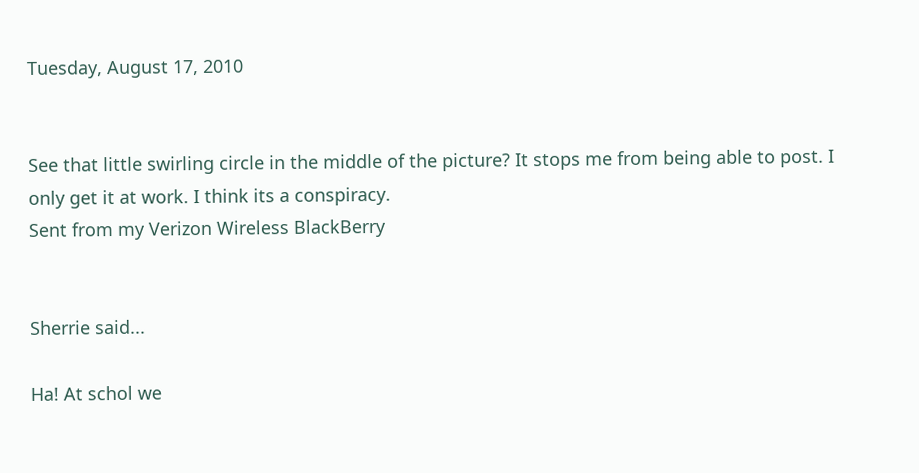Tuesday, August 17, 2010


See that little swirling circle in the middle of the picture? It stops me from being able to post. I only get it at work. I think its a conspiracy.
Sent from my Verizon Wireless BlackBerry


Sherrie said...

Ha! At schol we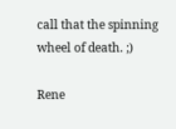call that the spinning wheel of death. ;)

Rene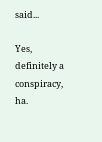said...

Yes, definitely a conspiracy, ha.